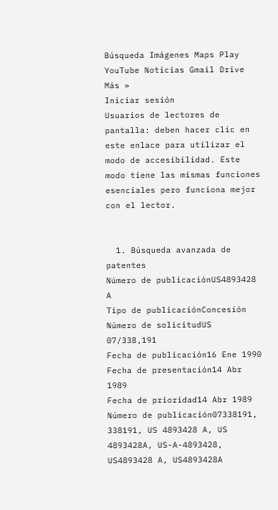Búsqueda Imágenes Maps Play YouTube Noticias Gmail Drive Más »
Iniciar sesión
Usuarios de lectores de pantalla: deben hacer clic en este enlace para utilizar el modo de accesibilidad. Este modo tiene las mismas funciones esenciales pero funciona mejor con el lector.


  1. Búsqueda avanzada de patentes
Número de publicaciónUS4893428 A
Tipo de publicaciónConcesión
Número de solicitudUS 07/338,191
Fecha de publicación16 Ene 1990
Fecha de presentación14 Abr 1989
Fecha de prioridad14 Abr 1989
Número de publicación07338191, 338191, US 4893428 A, US 4893428A, US-A-4893428, US4893428 A, US4893428A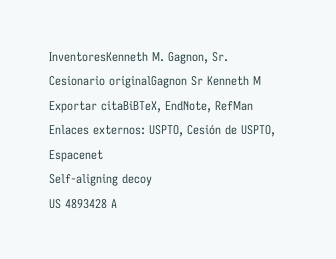InventoresKenneth M. Gagnon, Sr.
Cesionario originalGagnon Sr Kenneth M
Exportar citaBiBTeX, EndNote, RefMan
Enlaces externos: USPTO, Cesión de USPTO, Espacenet
Self-aligning decoy
US 4893428 A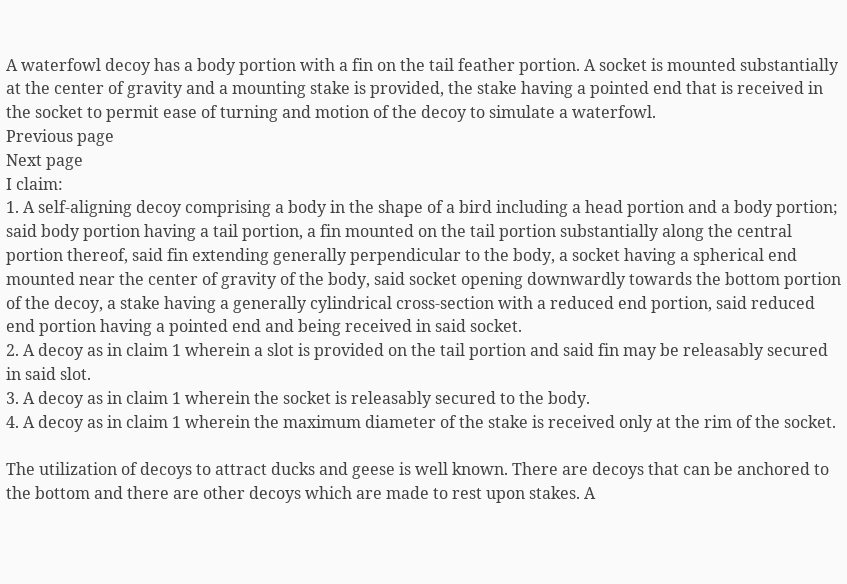A waterfowl decoy has a body portion with a fin on the tail feather portion. A socket is mounted substantially at the center of gravity and a mounting stake is provided, the stake having a pointed end that is received in the socket to permit ease of turning and motion of the decoy to simulate a waterfowl.
Previous page
Next page
I claim:
1. A self-aligning decoy comprising a body in the shape of a bird including a head portion and a body portion; said body portion having a tail portion, a fin mounted on the tail portion substantially along the central portion thereof, said fin extending generally perpendicular to the body, a socket having a spherical end mounted near the center of gravity of the body, said socket opening downwardly towards the bottom portion of the decoy, a stake having a generally cylindrical cross-section with a reduced end portion, said reduced end portion having a pointed end and being received in said socket.
2. A decoy as in claim 1 wherein a slot is provided on the tail portion and said fin may be releasably secured in said slot.
3. A decoy as in claim 1 wherein the socket is releasably secured to the body.
4. A decoy as in claim 1 wherein the maximum diameter of the stake is received only at the rim of the socket.

The utilization of decoys to attract ducks and geese is well known. There are decoys that can be anchored to the bottom and there are other decoys which are made to rest upon stakes. A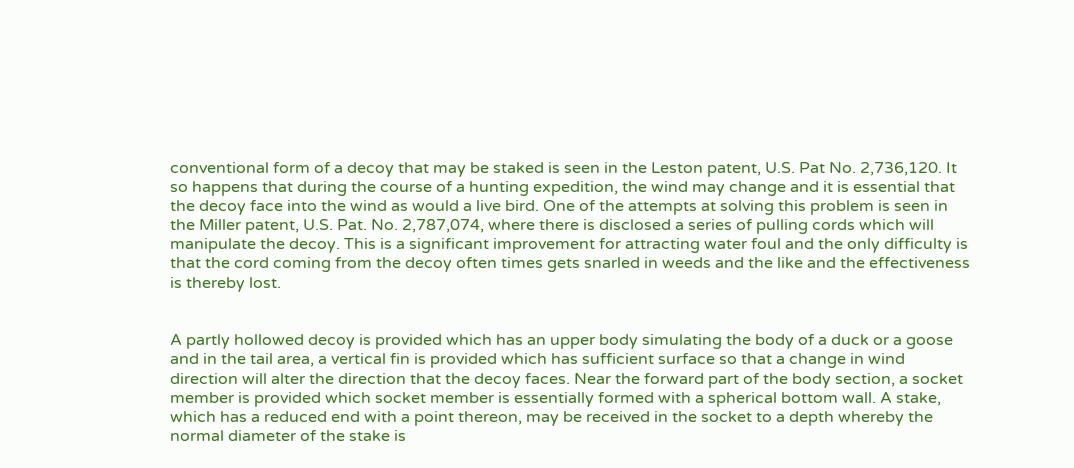conventional form of a decoy that may be staked is seen in the Leston patent, U.S. Pat No. 2,736,120. It so happens that during the course of a hunting expedition, the wind may change and it is essential that the decoy face into the wind as would a live bird. One of the attempts at solving this problem is seen in the Miller patent, U.S. Pat. No. 2,787,074, where there is disclosed a series of pulling cords which will manipulate the decoy. This is a significant improvement for attracting water foul and the only difficulty is that the cord coming from the decoy often times gets snarled in weeds and the like and the effectiveness is thereby lost.


A partly hollowed decoy is provided which has an upper body simulating the body of a duck or a goose and in the tail area, a vertical fin is provided which has sufficient surface so that a change in wind direction will alter the direction that the decoy faces. Near the forward part of the body section, a socket member is provided which socket member is essentially formed with a spherical bottom wall. A stake, which has a reduced end with a point thereon, may be received in the socket to a depth whereby the normal diameter of the stake is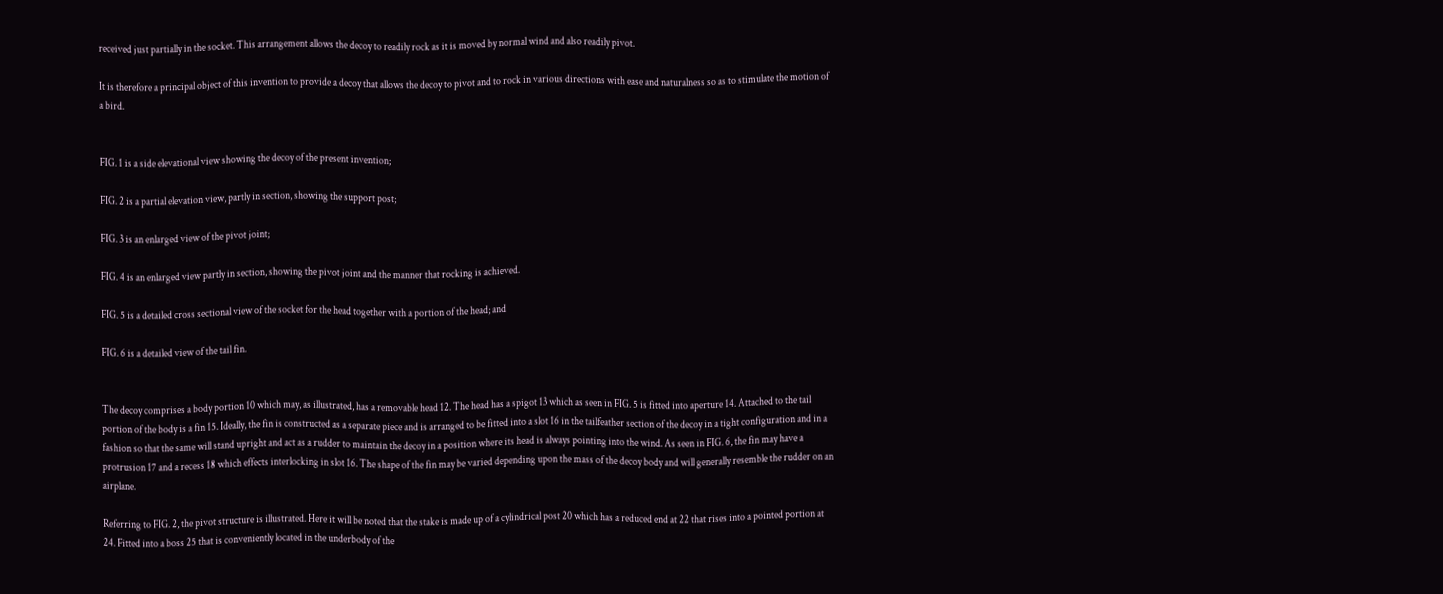received just partially in the socket. This arrangement allows the decoy to readily rock as it is moved by normal wind and also readily pivot.

It is therefore a principal object of this invention to provide a decoy that allows the decoy to pivot and to rock in various directions with ease and naturalness so as to stimulate the motion of a bird.


FIG. 1 is a side elevational view showing the decoy of the present invention;

FIG. 2 is a partial elevation view, partly in section, showing the support post;

FIG. 3 is an enlarged view of the pivot joint;

FIG. 4 is an enlarged view partly in section, showing the pivot joint and the manner that rocking is achieved.

FIG. 5 is a detailed cross sectional view of the socket for the head together with a portion of the head; and

FIG. 6 is a detailed view of the tail fin.


The decoy comprises a body portion 10 which may, as illustrated, has a removable head 12. The head has a spigot 13 which as seen in FIG. 5 is fitted into aperture 14. Attached to the tail portion of the body is a fin 15. Ideally, the fin is constructed as a separate piece and is arranged to be fitted into a slot 16 in the tailfeather section of the decoy in a tight configuration and in a fashion so that the same will stand upright and act as a rudder to maintain the decoy in a position where its head is always pointing into the wind. As seen in FIG. 6, the fin may have a protrusion 17 and a recess 18 which effects interlocking in slot 16. The shape of the fin may be varied depending upon the mass of the decoy body and will generally resemble the rudder on an airplane.

Referring to FIG. 2, the pivot structure is illustrated. Here it will be noted that the stake is made up of a cylindrical post 20 which has a reduced end at 22 that rises into a pointed portion at 24. Fitted into a boss 25 that is conveniently located in the underbody of the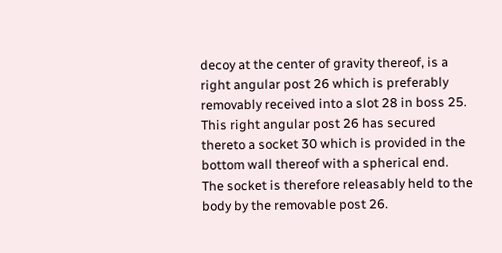decoy at the center of gravity thereof, is a right angular post 26 which is preferably removably received into a slot 28 in boss 25. This right angular post 26 has secured thereto a socket 30 which is provided in the bottom wall thereof with a spherical end. The socket is therefore releasably held to the body by the removable post 26.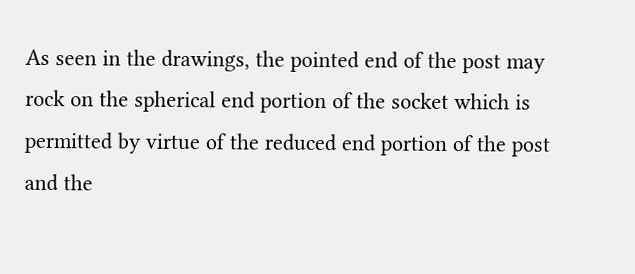As seen in the drawings, the pointed end of the post may rock on the spherical end portion of the socket which is permitted by virtue of the reduced end portion of the post and the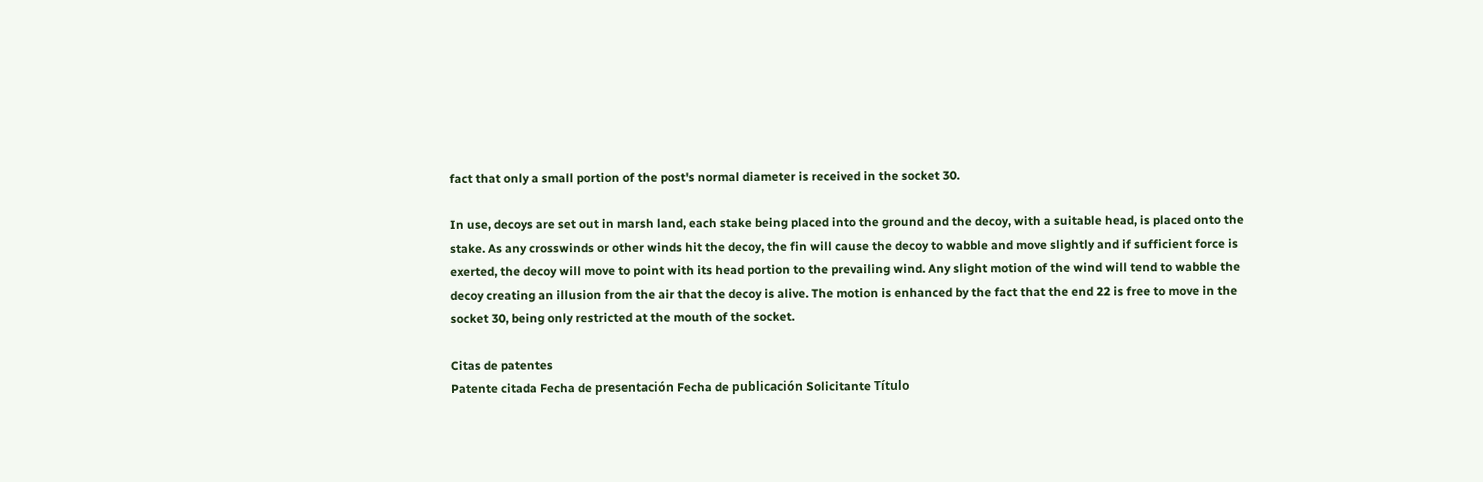fact that only a small portion of the post's normal diameter is received in the socket 30.

In use, decoys are set out in marsh land, each stake being placed into the ground and the decoy, with a suitable head, is placed onto the stake. As any crosswinds or other winds hit the decoy, the fin will cause the decoy to wabble and move slightly and if sufficient force is exerted, the decoy will move to point with its head portion to the prevailing wind. Any slight motion of the wind will tend to wabble the decoy creating an illusion from the air that the decoy is alive. The motion is enhanced by the fact that the end 22 is free to move in the socket 30, being only restricted at the mouth of the socket.

Citas de patentes
Patente citada Fecha de presentación Fecha de publicación Solicitante Título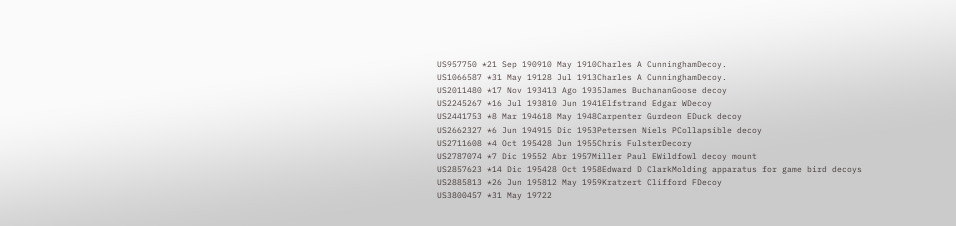US957750 *21 Sep 190910 May 1910Charles A CunninghamDecoy.
US1066587 *31 May 19128 Jul 1913Charles A CunninghamDecoy.
US2011480 *17 Nov 193413 Ago 1935James BuchananGoose decoy
US2245267 *16 Jul 193810 Jun 1941Elfstrand Edgar WDecoy
US2441753 *8 Mar 194618 May 1948Carpenter Gurdeon EDuck decoy
US2662327 *6 Jun 194915 Dic 1953Petersen Niels PCollapsible decoy
US2711608 *4 Oct 195428 Jun 1955Chris FulsterDecory
US2787074 *7 Dic 19552 Abr 1957Miller Paul EWildfowl decoy mount
US2857623 *14 Dic 195428 Oct 1958Edward D ClarkMolding apparatus for game bird decoys
US2885813 *26 Jun 195812 May 1959Kratzert Clifford FDecoy
US3800457 *31 May 19722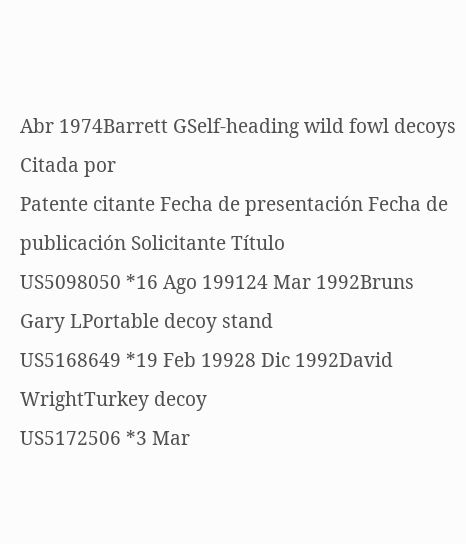Abr 1974Barrett GSelf-heading wild fowl decoys
Citada por
Patente citante Fecha de presentación Fecha de publicación Solicitante Título
US5098050 *16 Ago 199124 Mar 1992Bruns Gary LPortable decoy stand
US5168649 *19 Feb 19928 Dic 1992David WrightTurkey decoy
US5172506 *3 Mar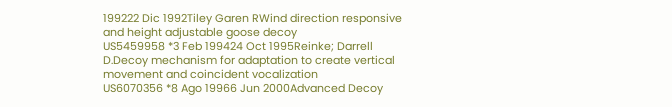199222 Dic 1992Tiley Garen RWind direction responsive and height adjustable goose decoy
US5459958 *3 Feb 199424 Oct 1995Reinke; Darrell D.Decoy mechanism for adaptation to create vertical movement and coincident vocalization
US6070356 *8 Ago 19966 Jun 2000Advanced Decoy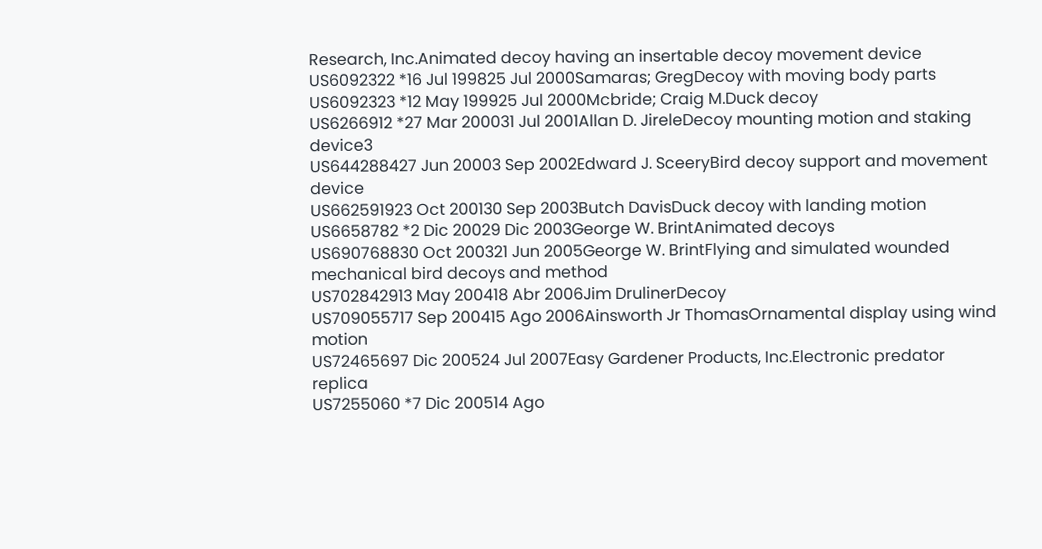Research, Inc.Animated decoy having an insertable decoy movement device
US6092322 *16 Jul 199825 Jul 2000Samaras; GregDecoy with moving body parts
US6092323 *12 May 199925 Jul 2000Mcbride; Craig M.Duck decoy
US6266912 *27 Mar 200031 Jul 2001Allan D. JireleDecoy mounting motion and staking device3
US644288427 Jun 20003 Sep 2002Edward J. SceeryBird decoy support and movement device
US662591923 Oct 200130 Sep 2003Butch DavisDuck decoy with landing motion
US6658782 *2 Dic 20029 Dic 2003George W. BrintAnimated decoys
US690768830 Oct 200321 Jun 2005George W. BrintFlying and simulated wounded mechanical bird decoys and method
US702842913 May 200418 Abr 2006Jim DrulinerDecoy
US709055717 Sep 200415 Ago 2006Ainsworth Jr ThomasOrnamental display using wind motion
US72465697 Dic 200524 Jul 2007Easy Gardener Products, Inc.Electronic predator replica
US7255060 *7 Dic 200514 Ago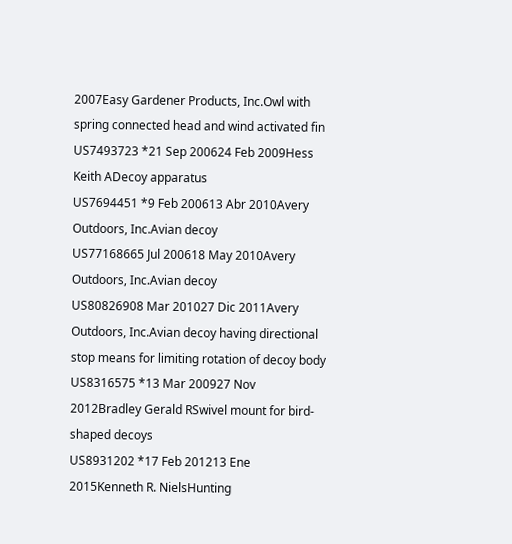2007Easy Gardener Products, Inc.Owl with spring connected head and wind activated fin
US7493723 *21 Sep 200624 Feb 2009Hess Keith ADecoy apparatus
US7694451 *9 Feb 200613 Abr 2010Avery Outdoors, Inc.Avian decoy
US77168665 Jul 200618 May 2010Avery Outdoors, Inc.Avian decoy
US80826908 Mar 201027 Dic 2011Avery Outdoors, Inc.Avian decoy having directional stop means for limiting rotation of decoy body
US8316575 *13 Mar 200927 Nov 2012Bradley Gerald RSwivel mount for bird-shaped decoys
US8931202 *17 Feb 201213 Ene 2015Kenneth R. NielsHunting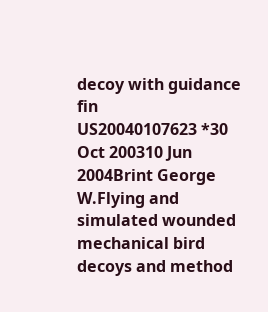decoy with guidance fin
US20040107623 *30 Oct 200310 Jun 2004Brint George W.Flying and simulated wounded mechanical bird decoys and method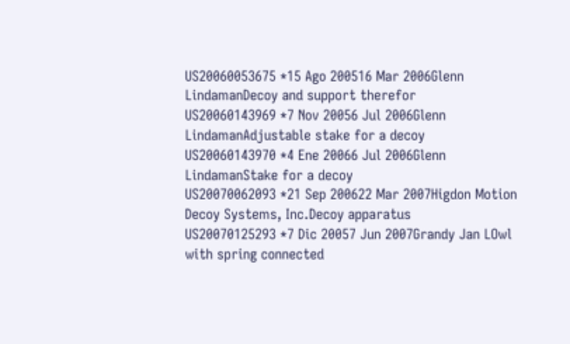US20060053675 *15 Ago 200516 Mar 2006Glenn LindamanDecoy and support therefor
US20060143969 *7 Nov 20056 Jul 2006Glenn LindamanAdjustable stake for a decoy
US20060143970 *4 Ene 20066 Jul 2006Glenn LindamanStake for a decoy
US20070062093 *21 Sep 200622 Mar 2007Higdon Motion Decoy Systems, Inc.Decoy apparatus
US20070125293 *7 Dic 20057 Jun 2007Grandy Jan LOwl with spring connected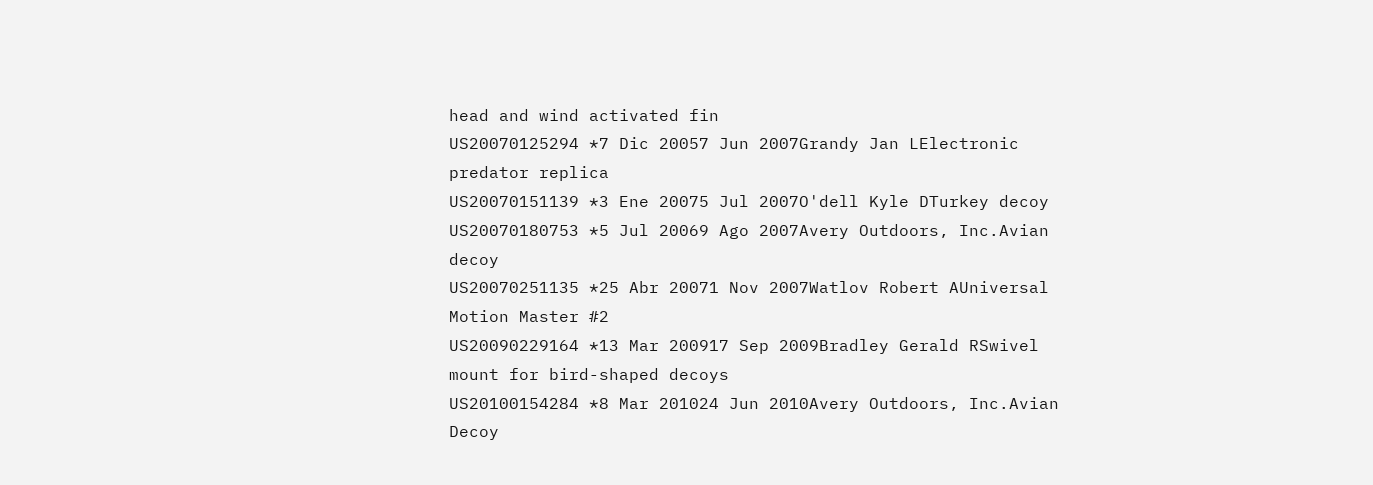head and wind activated fin
US20070125294 *7 Dic 20057 Jun 2007Grandy Jan LElectronic predator replica
US20070151139 *3 Ene 20075 Jul 2007O'dell Kyle DTurkey decoy
US20070180753 *5 Jul 20069 Ago 2007Avery Outdoors, Inc.Avian decoy
US20070251135 *25 Abr 20071 Nov 2007Watlov Robert AUniversal Motion Master #2
US20090229164 *13 Mar 200917 Sep 2009Bradley Gerald RSwivel mount for bird-shaped decoys
US20100154284 *8 Mar 201024 Jun 2010Avery Outdoors, Inc.Avian Decoy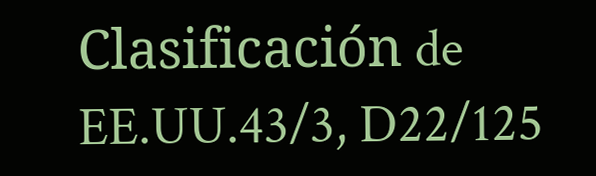Clasificación de EE.UU.43/3, D22/125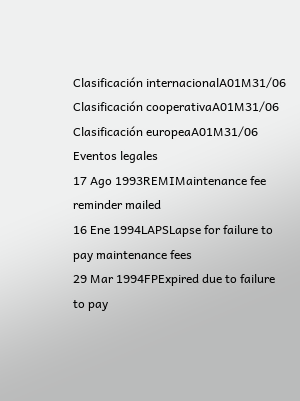Clasificación internacionalA01M31/06
Clasificación cooperativaA01M31/06
Clasificación europeaA01M31/06
Eventos legales
17 Ago 1993REMIMaintenance fee reminder mailed
16 Ene 1994LAPSLapse for failure to pay maintenance fees
29 Mar 1994FPExpired due to failure to pay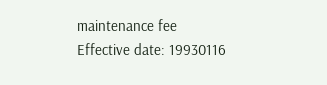maintenance fee
Effective date: 19930116